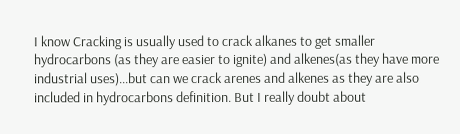I know Cracking is usually used to crack alkanes to get smaller hydrocarbons (as they are easier to ignite) and alkenes(as they have more industrial uses)...but can we crack arenes and alkenes as they are also included in hydrocarbons definition. But I really doubt about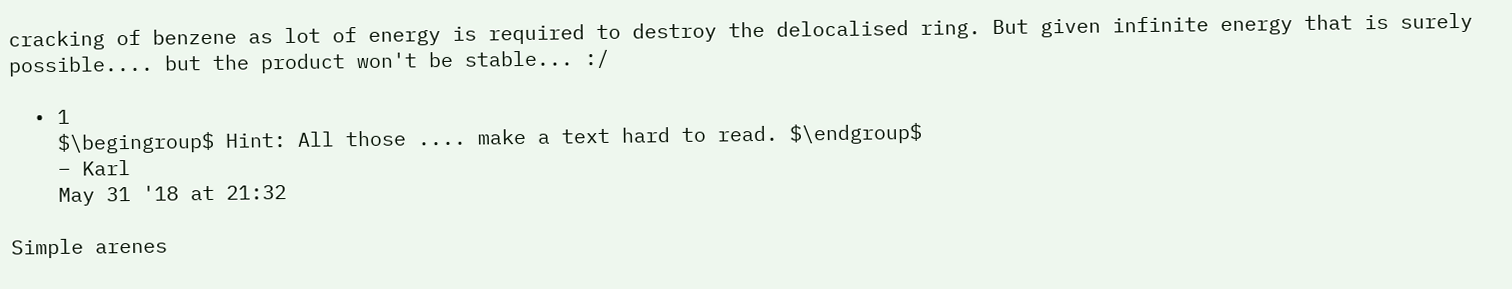cracking of benzene as lot of energy is required to destroy the delocalised ring. But given infinite energy that is surely possible.... but the product won't be stable... :/

  • 1
    $\begingroup$ Hint: All those .... make a text hard to read. $\endgroup$
    – Karl
    May 31 '18 at 21:32

Simple arenes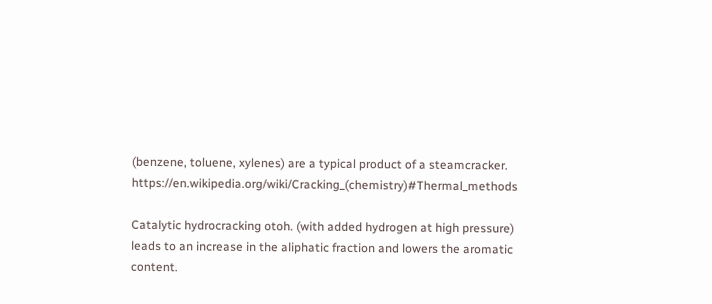(benzene, toluene, xylenes) are a typical product of a steamcracker. https://en.wikipedia.org/wiki/Cracking_(chemistry)#Thermal_methods

Catalytic hydrocracking otoh. (with added hydrogen at high pressure) leads to an increase in the aliphatic fraction and lowers the aromatic content.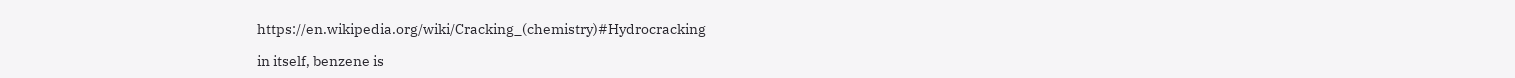https://en.wikipedia.org/wiki/Cracking_(chemistry)#Hydrocracking

in itself, benzene is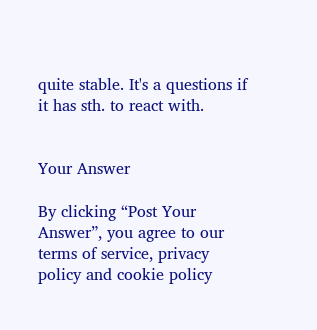quite stable. It's a questions if it has sth. to react with.


Your Answer

By clicking “Post Your Answer”, you agree to our terms of service, privacy policy and cookie policy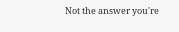Not the answer you're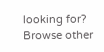looking for? Browse other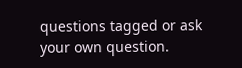questions tagged or ask your own question.